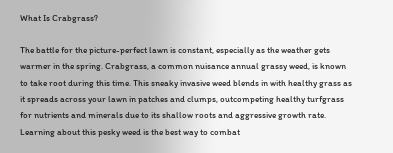What Is Crabgrass?

The battle for the picture-perfect lawn is constant, especially as the weather gets warmer in the spring. Crabgrass, a common nuisance annual grassy weed, is known to take root during this time. This sneaky invasive weed blends in with healthy grass as it spreads across your lawn in patches and clumps, outcompeting healthy turfgrass for nutrients and minerals due to its shallow roots and aggressive growth rate. Learning about this pesky weed is the best way to combat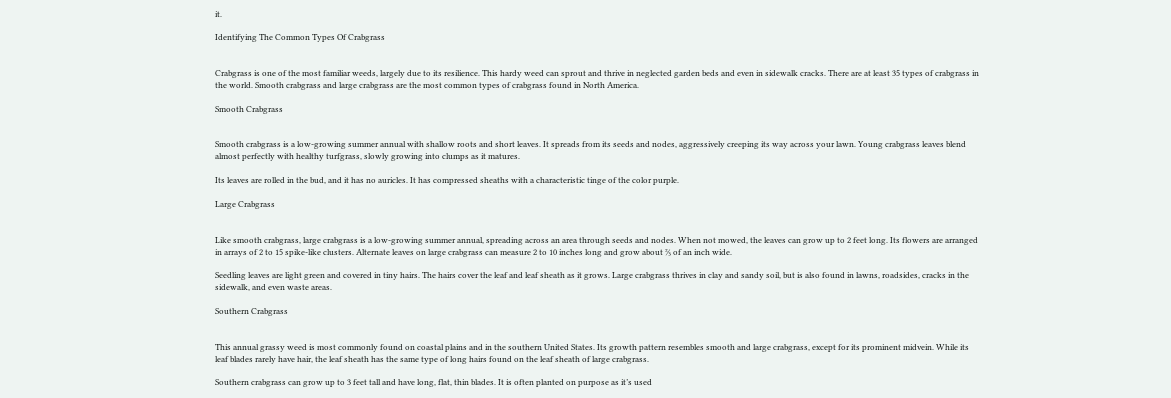it.

Identifying The Common Types Of Crabgrass


Crabgrass is one of the most familiar weeds, largely due to its resilience. This hardy weed can sprout and thrive in neglected garden beds and even in sidewalk cracks. There are at least 35 types of crabgrass in the world. Smooth crabgrass and large crabgrass are the most common types of crabgrass found in North America.

Smooth Crabgrass


Smooth crabgrass is a low-growing summer annual with shallow roots and short leaves. It spreads from its seeds and nodes, aggressively creeping its way across your lawn. Young crabgrass leaves blend almost perfectly with healthy turfgrass, slowly growing into clumps as it matures.

Its leaves are rolled in the bud, and it has no auricles. It has compressed sheaths with a characteristic tinge of the color purple.

Large Crabgrass


Like smooth crabgrass, large crabgrass is a low-growing summer annual, spreading across an area through seeds and nodes. When not mowed, the leaves can grow up to 2 feet long. Its flowers are arranged in arrays of 2 to 15 spike-like clusters. Alternate leaves on large crabgrass can measure 2 to 10 inches long and grow about ⅔ of an inch wide.

Seedling leaves are light green and covered in tiny hairs. The hairs cover the leaf and leaf sheath as it grows. Large crabgrass thrives in clay and sandy soil, but is also found in lawns, roadsides, cracks in the sidewalk, and even waste areas.

Southern Crabgrass


This annual grassy weed is most commonly found on coastal plains and in the southern United States. Its growth pattern resembles smooth and large crabgrass, except for its prominent midvein. While its leaf blades rarely have hair, the leaf sheath has the same type of long hairs found on the leaf sheath of large crabgrass.

Southern crabgrass can grow up to 3 feet tall and have long, flat, thin blades. It is often planted on purpose as it’s used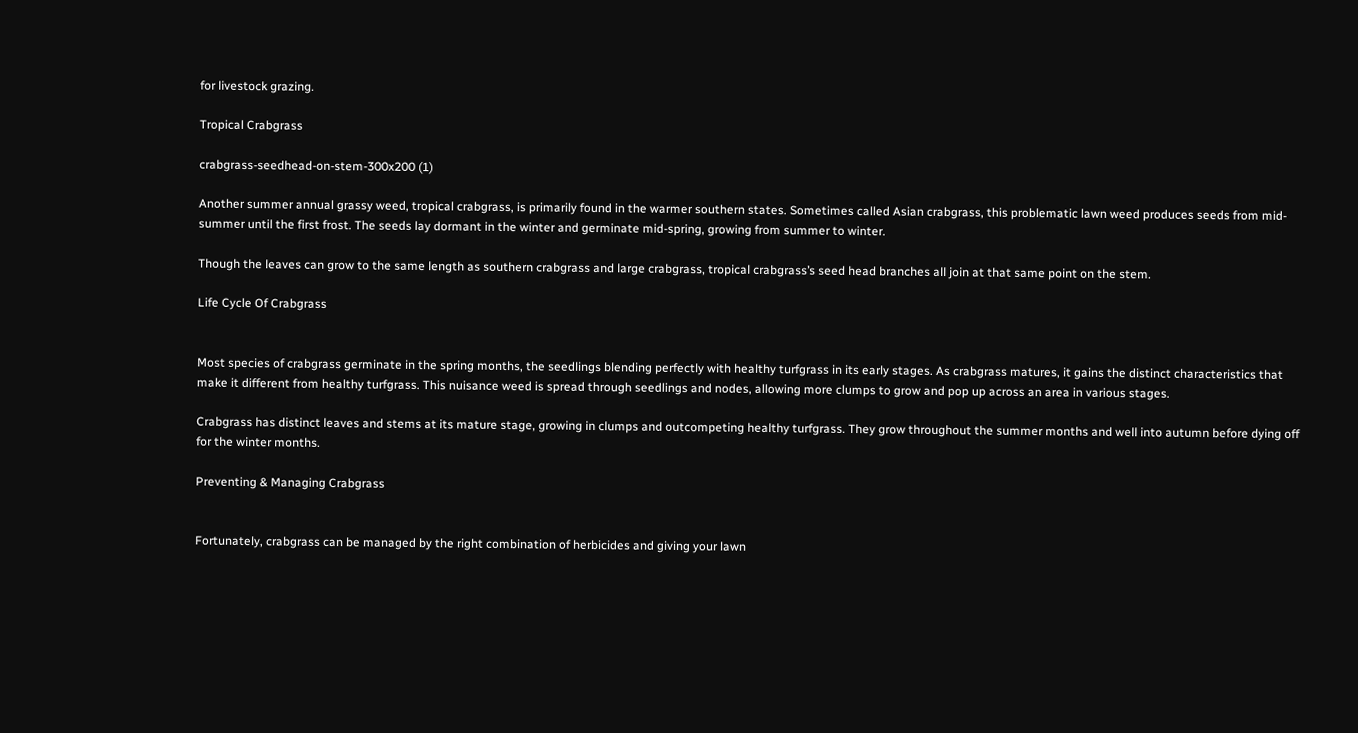for livestock grazing.

Tropical Crabgrass

crabgrass-seedhead-on-stem-300x200 (1)

Another summer annual grassy weed, tropical crabgrass, is primarily found in the warmer southern states. Sometimes called Asian crabgrass, this problematic lawn weed produces seeds from mid-summer until the first frost. The seeds lay dormant in the winter and germinate mid-spring, growing from summer to winter.

Though the leaves can grow to the same length as southern crabgrass and large crabgrass, tropical crabgrass’s seed head branches all join at that same point on the stem.

Life Cycle Of Crabgrass


Most species of crabgrass germinate in the spring months, the seedlings blending perfectly with healthy turfgrass in its early stages. As crabgrass matures, it gains the distinct characteristics that make it different from healthy turfgrass. This nuisance weed is spread through seedlings and nodes, allowing more clumps to grow and pop up across an area in various stages.

Crabgrass has distinct leaves and stems at its mature stage, growing in clumps and outcompeting healthy turfgrass. They grow throughout the summer months and well into autumn before dying off for the winter months.

Preventing & Managing Crabgrass


Fortunately, crabgrass can be managed by the right combination of herbicides and giving your lawn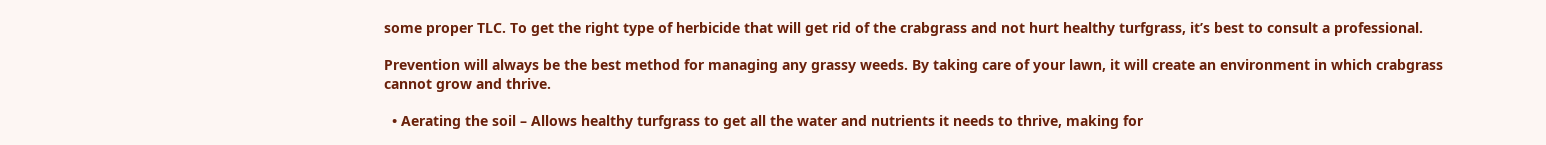some proper TLC. To get the right type of herbicide that will get rid of the crabgrass and not hurt healthy turfgrass, it’s best to consult a professional.

Prevention will always be the best method for managing any grassy weeds. By taking care of your lawn, it will create an environment in which crabgrass cannot grow and thrive.

  • Aerating the soil – Allows healthy turfgrass to get all the water and nutrients it needs to thrive, making for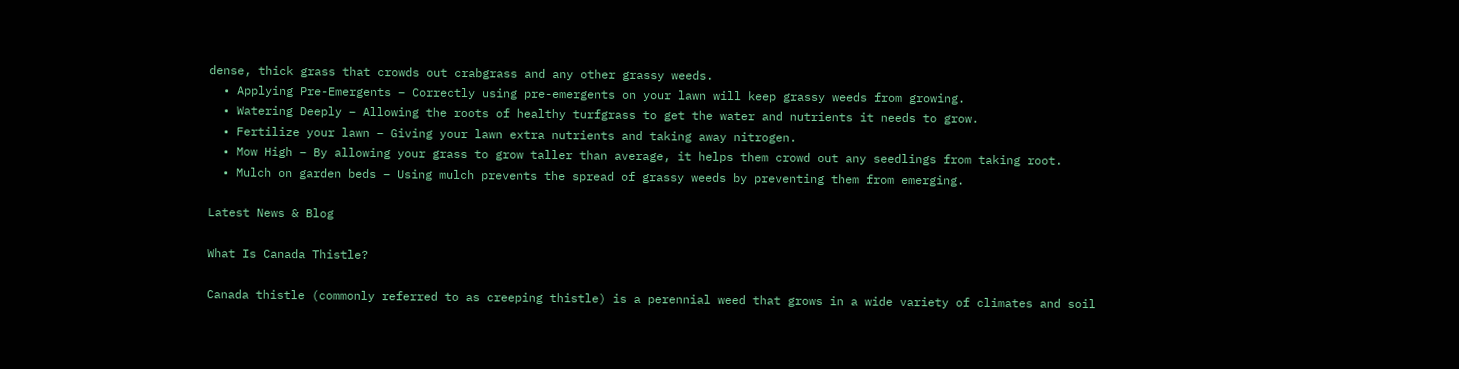dense, thick grass that crowds out crabgrass and any other grassy weeds.
  • Applying Pre-Emergents – Correctly using pre-emergents on your lawn will keep grassy weeds from growing.
  • Watering Deeply – Allowing the roots of healthy turfgrass to get the water and nutrients it needs to grow.
  • Fertilize your lawn – Giving your lawn extra nutrients and taking away nitrogen.
  • Mow High – By allowing your grass to grow taller than average, it helps them crowd out any seedlings from taking root.
  • Mulch on garden beds – Using mulch prevents the spread of grassy weeds by preventing them from emerging.

Latest News & Blog

What Is Canada Thistle?

Canada thistle (commonly referred to as creeping thistle) is a perennial weed that grows in a wide variety of climates and soil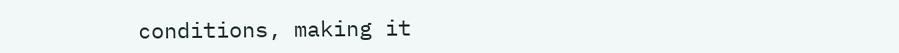conditions, making it